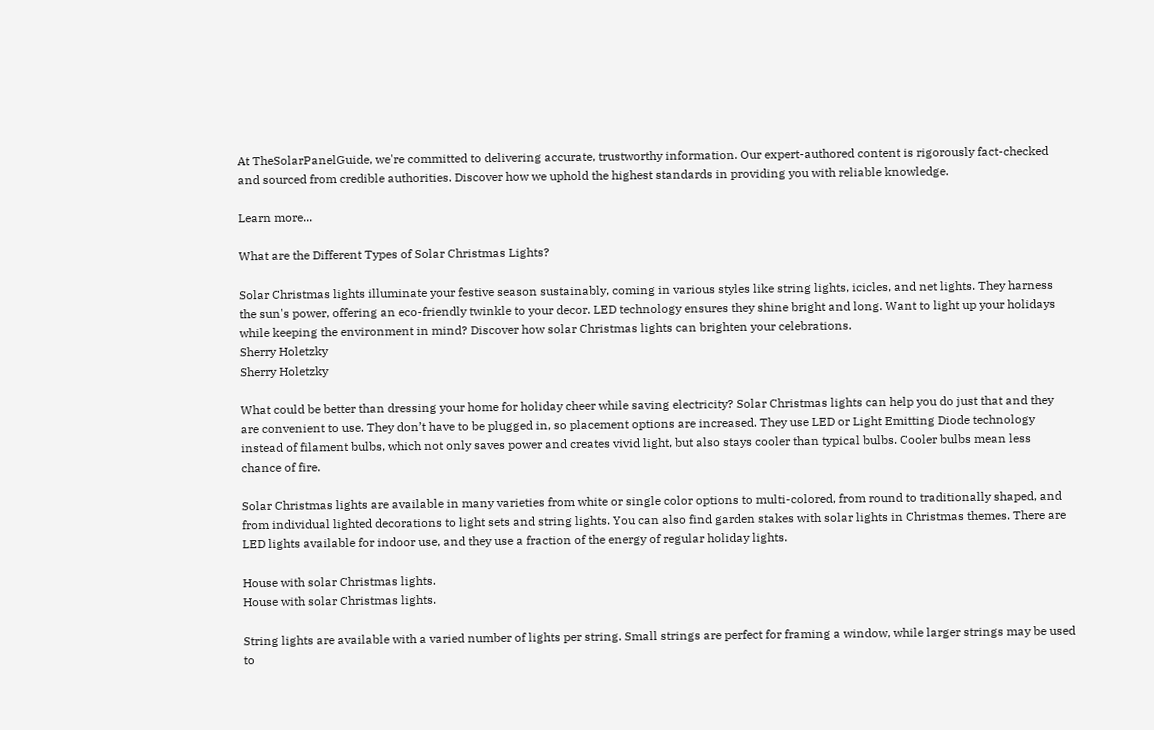At TheSolarPanelGuide, we're committed to delivering accurate, trustworthy information. Our expert-authored content is rigorously fact-checked and sourced from credible authorities. Discover how we uphold the highest standards in providing you with reliable knowledge.

Learn more...

What are the Different Types of Solar Christmas Lights?

Solar Christmas lights illuminate your festive season sustainably, coming in various styles like string lights, icicles, and net lights. They harness the sun's power, offering an eco-friendly twinkle to your decor. LED technology ensures they shine bright and long. Want to light up your holidays while keeping the environment in mind? Discover how solar Christmas lights can brighten your celebrations.
Sherry Holetzky
Sherry Holetzky

What could be better than dressing your home for holiday cheer while saving electricity? Solar Christmas lights can help you do just that and they are convenient to use. They don’t have to be plugged in, so placement options are increased. They use LED or Light Emitting Diode technology instead of filament bulbs, which not only saves power and creates vivid light, but also stays cooler than typical bulbs. Cooler bulbs mean less chance of fire.

Solar Christmas lights are available in many varieties from white or single color options to multi-colored, from round to traditionally shaped, and from individual lighted decorations to light sets and string lights. You can also find garden stakes with solar lights in Christmas themes. There are LED lights available for indoor use, and they use a fraction of the energy of regular holiday lights.

House with solar Christmas lights.
House with solar Christmas lights.

String lights are available with a varied number of lights per string. Small strings are perfect for framing a window, while larger strings may be used to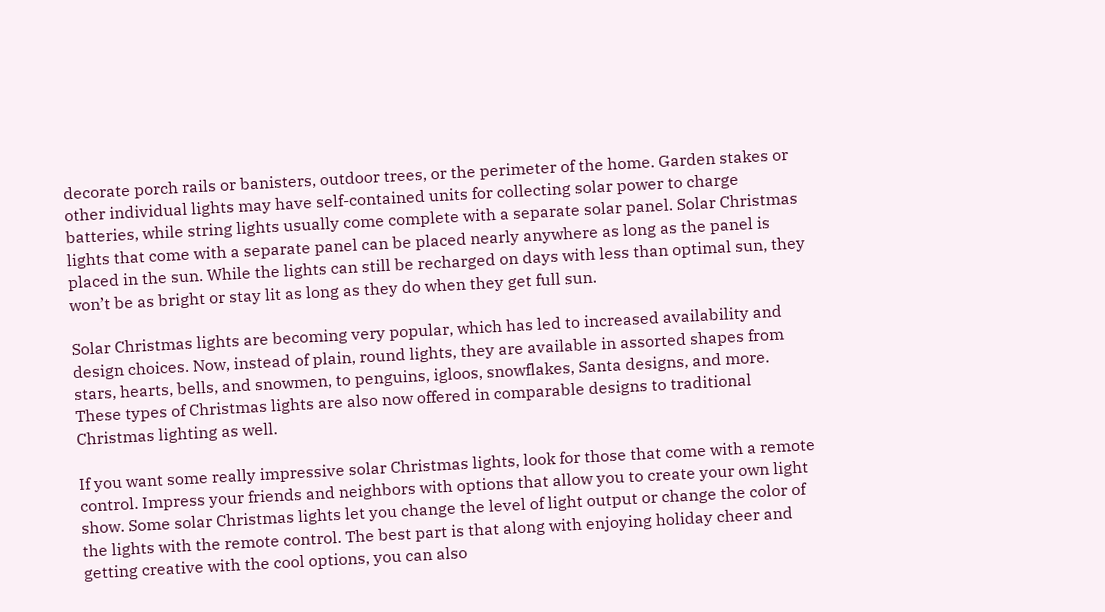decorate porch rails or banisters, outdoor trees, or the perimeter of the home. Garden stakes or other individual lights may have self-contained units for collecting solar power to charge batteries, while string lights usually come complete with a separate solar panel. Solar Christmas lights that come with a separate panel can be placed nearly anywhere as long as the panel is placed in the sun. While the lights can still be recharged on days with less than optimal sun, they won’t be as bright or stay lit as long as they do when they get full sun.

Solar Christmas lights are becoming very popular, which has led to increased availability and design choices. Now, instead of plain, round lights, they are available in assorted shapes from stars, hearts, bells, and snowmen, to penguins, igloos, snowflakes, Santa designs, and more. These types of Christmas lights are also now offered in comparable designs to traditional Christmas lighting as well.

If you want some really impressive solar Christmas lights, look for those that come with a remote control. Impress your friends and neighbors with options that allow you to create your own light show. Some solar Christmas lights let you change the level of light output or change the color of the lights with the remote control. The best part is that along with enjoying holiday cheer and getting creative with the cool options, you can also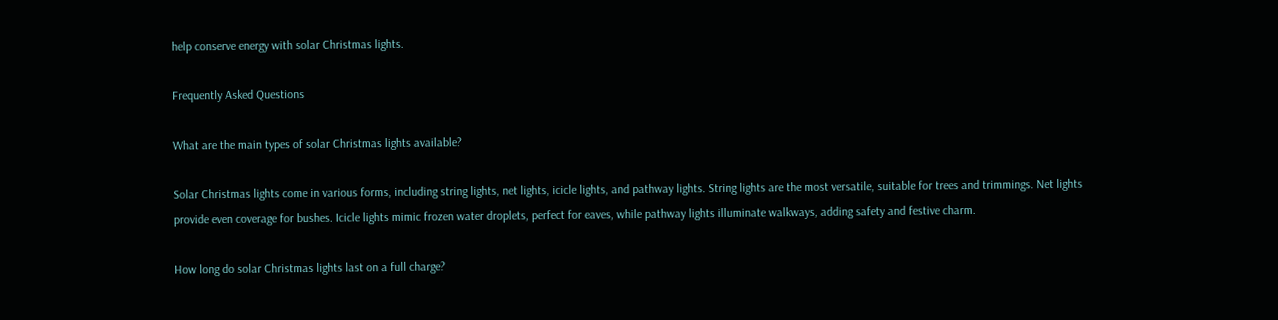help conserve energy with solar Christmas lights.

Frequently Asked Questions

What are the main types of solar Christmas lights available?

Solar Christmas lights come in various forms, including string lights, net lights, icicle lights, and pathway lights. String lights are the most versatile, suitable for trees and trimmings. Net lights provide even coverage for bushes. Icicle lights mimic frozen water droplets, perfect for eaves, while pathway lights illuminate walkways, adding safety and festive charm.

How long do solar Christmas lights last on a full charge?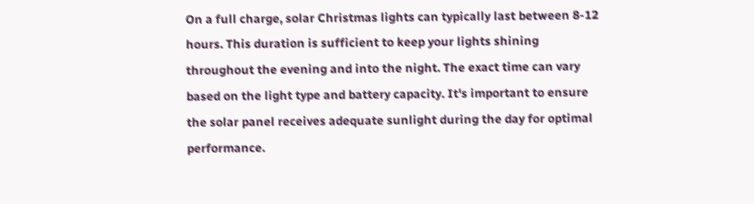On a full charge, solar Christmas lights can typically last between 8-12 hours. This duration is sufficient to keep your lights shining throughout the evening and into the night. The exact time can vary based on the light type and battery capacity. It's important to ensure the solar panel receives adequate sunlight during the day for optimal performance.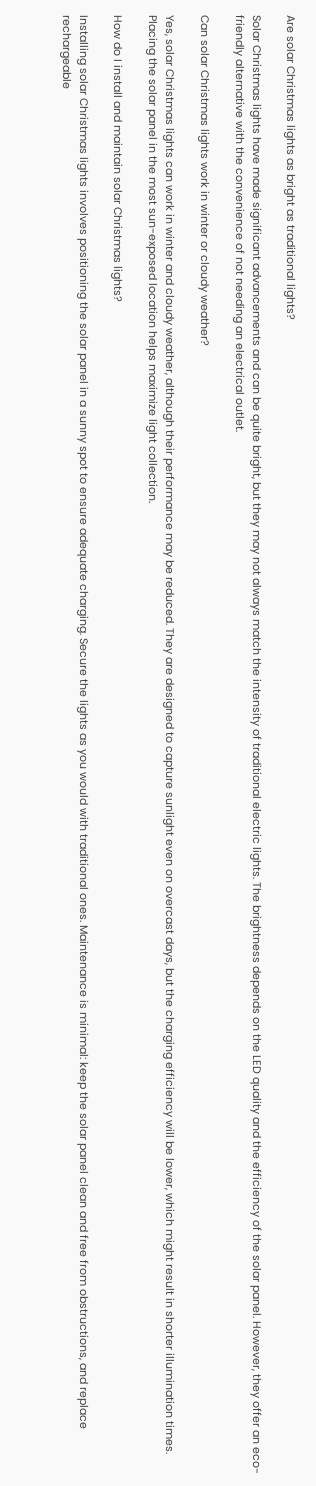Are solar Christmas lights as bright as traditional lights?

Solar Christmas lights have made significant advancements and can be quite bright, but they may not always match the intensity of traditional electric lights. The brightness depends on the LED quality and the efficiency of the solar panel. However, they offer an eco-friendly alternative with the convenience of not needing an electrical outlet.

Can solar Christmas lights work in winter or cloudy weather?

Yes, solar Christmas lights can work in winter and cloudy weather, although their performance may be reduced. They are designed to capture sunlight even on overcast days, but the charging efficiency will be lower, which might result in shorter illumination times. Placing the solar panel in the most sun-exposed location helps maximize light collection.

How do I install and maintain solar Christmas lights?

Installing solar Christmas lights involves positioning the solar panel in a sunny spot to ensure adequate charging. Secure the lights as you would with traditional ones. Maintenance is minimal: keep the solar panel clean and free from obstructions, and replace rechargeable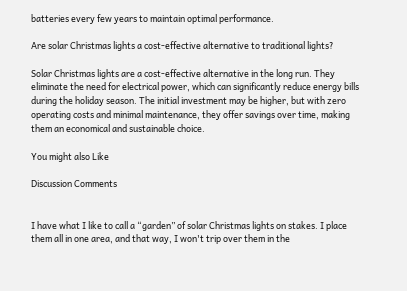batteries every few years to maintain optimal performance.

Are solar Christmas lights a cost-effective alternative to traditional lights?

Solar Christmas lights are a cost-effective alternative in the long run. They eliminate the need for electrical power, which can significantly reduce energy bills during the holiday season. The initial investment may be higher, but with zero operating costs and minimal maintenance, they offer savings over time, making them an economical and sustainable choice.

You might also Like

Discussion Comments


I have what I like to call a “garden” of solar Christmas lights on stakes. I place them all in one area, and that way, I won't trip over them in the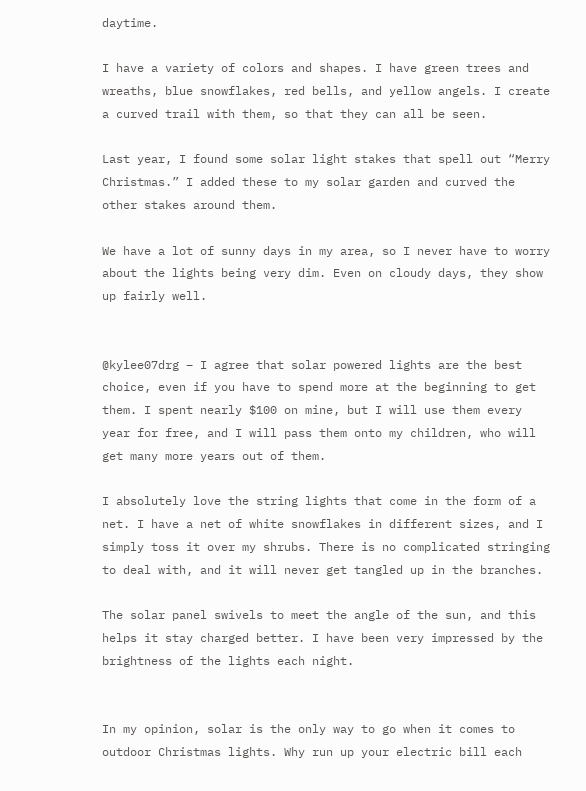daytime.

I have a variety of colors and shapes. I have green trees and wreaths, blue snowflakes, red bells, and yellow angels. I create a curved trail with them, so that they can all be seen.

Last year, I found some solar light stakes that spell out “Merry Christmas.” I added these to my solar garden and curved the other stakes around them.

We have a lot of sunny days in my area, so I never have to worry about the lights being very dim. Even on cloudy days, they show up fairly well.


@kylee07drg – I agree that solar powered lights are the best choice, even if you have to spend more at the beginning to get them. I spent nearly $100 on mine, but I will use them every year for free, and I will pass them onto my children, who will get many more years out of them.

I absolutely love the string lights that come in the form of a net. I have a net of white snowflakes in different sizes, and I simply toss it over my shrubs. There is no complicated stringing to deal with, and it will never get tangled up in the branches.

The solar panel swivels to meet the angle of the sun, and this helps it stay charged better. I have been very impressed by the brightness of the lights each night.


In my opinion, solar is the only way to go when it comes to outdoor Christmas lights. Why run up your electric bill each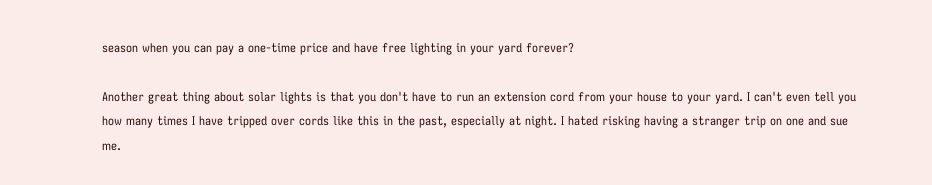season when you can pay a one-time price and have free lighting in your yard forever?

Another great thing about solar lights is that you don't have to run an extension cord from your house to your yard. I can't even tell you how many times I have tripped over cords like this in the past, especially at night. I hated risking having a stranger trip on one and sue me.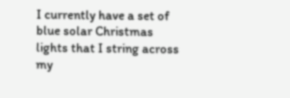I currently have a set of blue solar Christmas lights that I string across my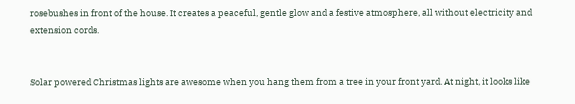rosebushes in front of the house. It creates a peaceful, gentle glow and a festive atmosphere, all without electricity and extension cords.


Solar powered Christmas lights are awesome when you hang them from a tree in your front yard. At night, it looks like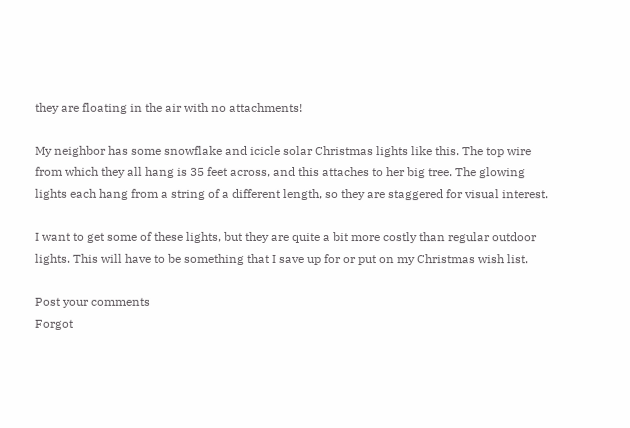they are floating in the air with no attachments!

My neighbor has some snowflake and icicle solar Christmas lights like this. The top wire from which they all hang is 35 feet across, and this attaches to her big tree. The glowing lights each hang from a string of a different length, so they are staggered for visual interest.

I want to get some of these lights, but they are quite a bit more costly than regular outdoor lights. This will have to be something that I save up for or put on my Christmas wish list.

Post your comments
Forgot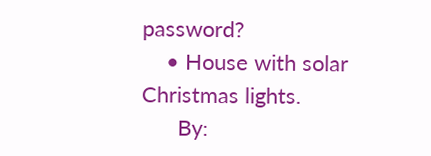password?
    • House with solar Christmas lights.
      By: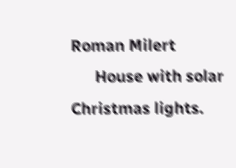Roman Milert
      House with solar Christmas lights.